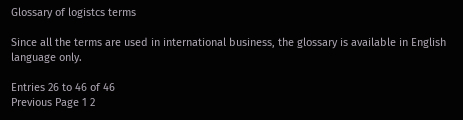Glossary of logistcs terms

Since all the terms are used in international business, the glossary is available in English language only.

Entries 26 to 46 of 46
Previous Page 1 2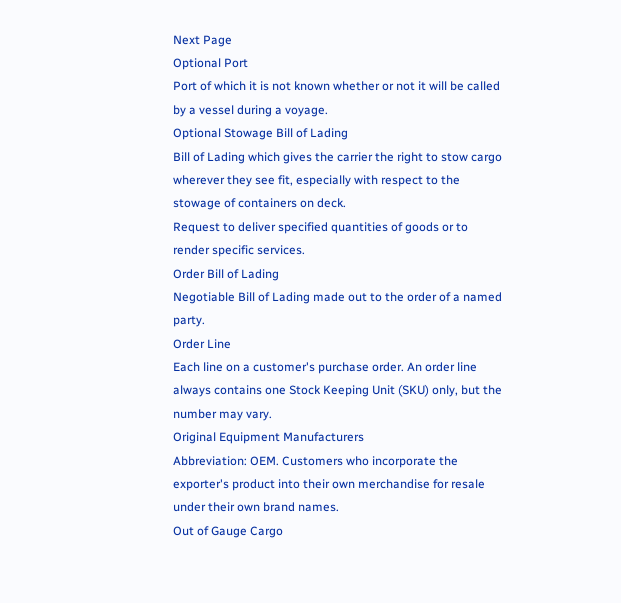Next Page
Optional Port
Port of which it is not known whether or not it will be called by a vessel during a voyage.
Optional Stowage Bill of Lading
Bill of Lading which gives the carrier the right to stow cargo wherever they see fit, especially with respect to the stowage of containers on deck.
Request to deliver specified quantities of goods or to render specific services.
Order Bill of Lading
Negotiable Bill of Lading made out to the order of a named party.
Order Line
Each line on a customer's purchase order. An order line always contains one Stock Keeping Unit (SKU) only, but the number may vary.
Original Equipment Manufacturers
Abbreviation: OEM. Customers who incorporate the exporter's product into their own merchandise for resale under their own brand names.
Out of Gauge Cargo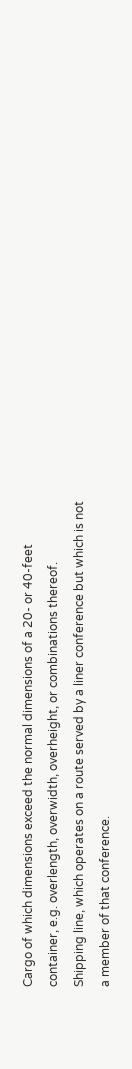Cargo of which dimensions exceed the normal dimensions of a 20- or 40-feet container, e.g. overlength, overwidth, overheight, or combinations thereof.
Shipping line, which operates on a route served by a liner conference but which is not a member of that conference.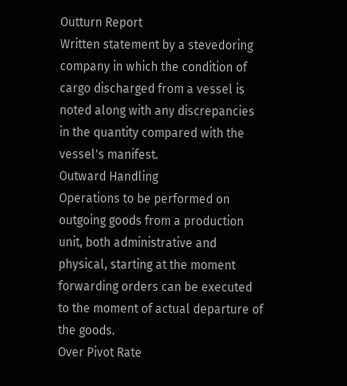Outturn Report
Written statement by a stevedoring company in which the condition of cargo discharged from a vessel is noted along with any discrepancies in the quantity compared with the vessel's manifest.
Outward Handling
Operations to be performed on outgoing goods from a production unit, both administrative and physical, starting at the moment forwarding orders can be executed to the moment of actual departure of the goods.
Over Pivot Rate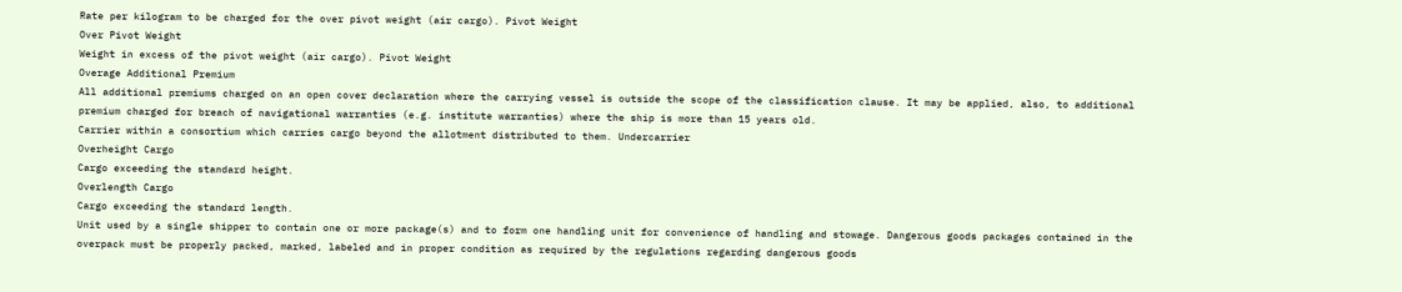Rate per kilogram to be charged for the over pivot weight (air cargo). Pivot Weight
Over Pivot Weight
Weight in excess of the pivot weight (air cargo). Pivot Weight
Overage Additional Premium
All additional premiums charged on an open cover declaration where the carrying vessel is outside the scope of the classification clause. It may be applied, also, to additional premium charged for breach of navigational warranties (e.g. institute warranties) where the ship is more than 15 years old.
Carrier within a consortium which carries cargo beyond the allotment distributed to them. Undercarrier
Overheight Cargo
Cargo exceeding the standard height.
Overlength Cargo
Cargo exceeding the standard length.
Unit used by a single shipper to contain one or more package(s) and to form one handling unit for convenience of handling and stowage. Dangerous goods packages contained in the overpack must be properly packed, marked, labeled and in proper condition as required by the regulations regarding dangerous goods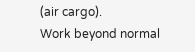(air cargo).
Work beyond normal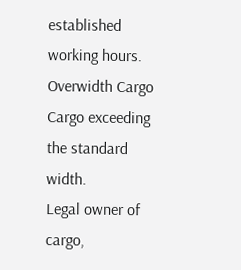established working hours.
Overwidth Cargo
Cargo exceeding the standard width.
Legal owner of cargo,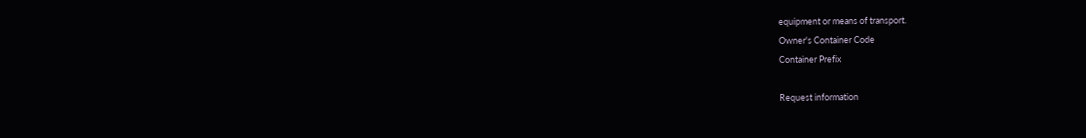equipment or means of transport.
Owner's Container Code
Container Prefix

Request information